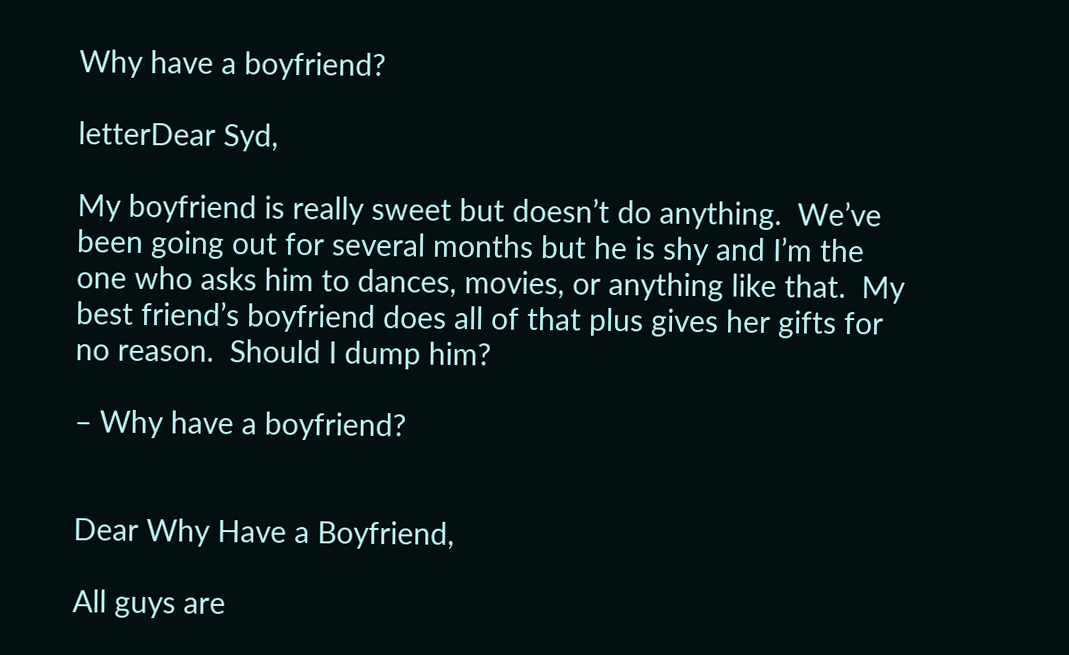Why have a boyfriend?

letterDear Syd,

My boyfriend is really sweet but doesn’t do anything.  We’ve been going out for several months but he is shy and I’m the one who asks him to dances, movies, or anything like that.  My best friend’s boyfriend does all of that plus gives her gifts for no reason.  Should I dump him?

– Why have a boyfriend?


Dear Why Have a Boyfriend,

All guys are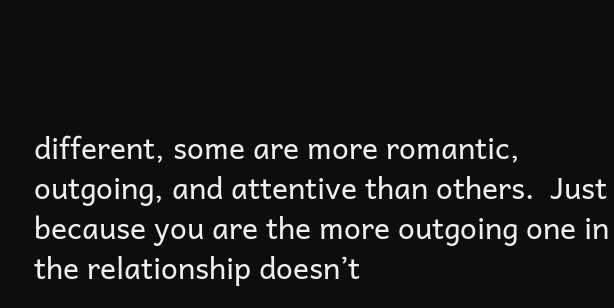different, some are more romantic, outgoing, and attentive than others.  Just because you are the more outgoing one in the relationship doesn’t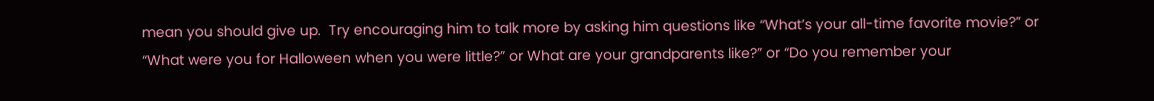mean you should give up.  Try encouraging him to talk more by asking him questions like “What’s your all-time favorite movie?” or “What were you for Halloween when you were little?” or What are your grandparents like?” or “Do you remember your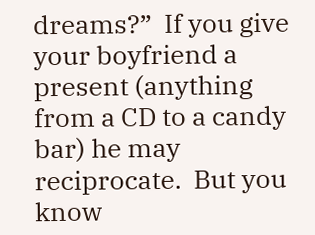dreams?”  If you give your boyfriend a present (anything from a CD to a candy bar) he may reciprocate.  But you know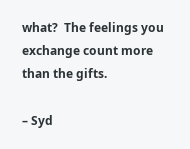what?  The feelings you exchange count more than the gifts.

– Syd